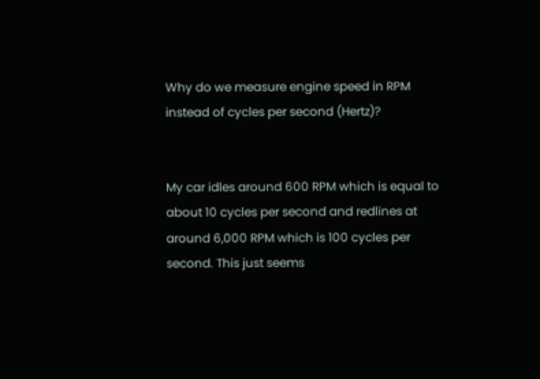Why do we measure engine speed in RPM instead of cycles per second (Hertz)?


My car idles around 600 RPM which is equal to about 10 cycles per second and redlines at around 6,000 RPM which is 100 cycles per second. This just seems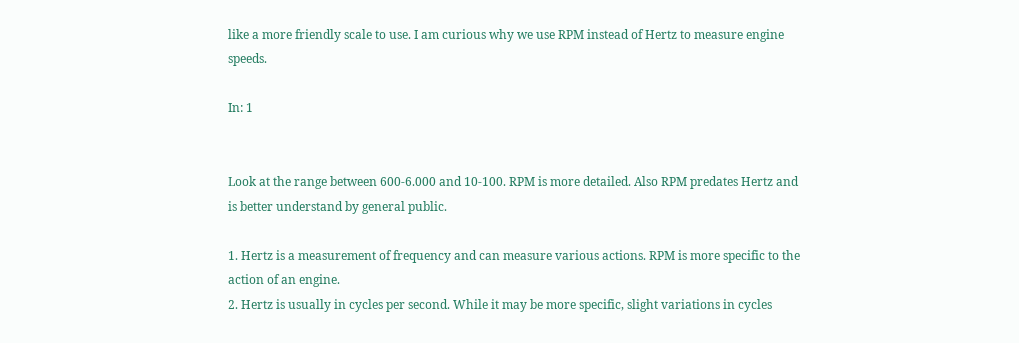like a more friendly scale to use. I am curious why we use RPM instead of Hertz to measure engine speeds.

In: 1


Look at the range between 600-6.000 and 10-100. RPM is more detailed. Also RPM predates Hertz and is better understand by general public.

1. Hertz is a measurement of frequency and can measure various actions. RPM is more specific to the action of an engine.
2. Hertz is usually in cycles per second. While it may be more specific, slight variations in cycles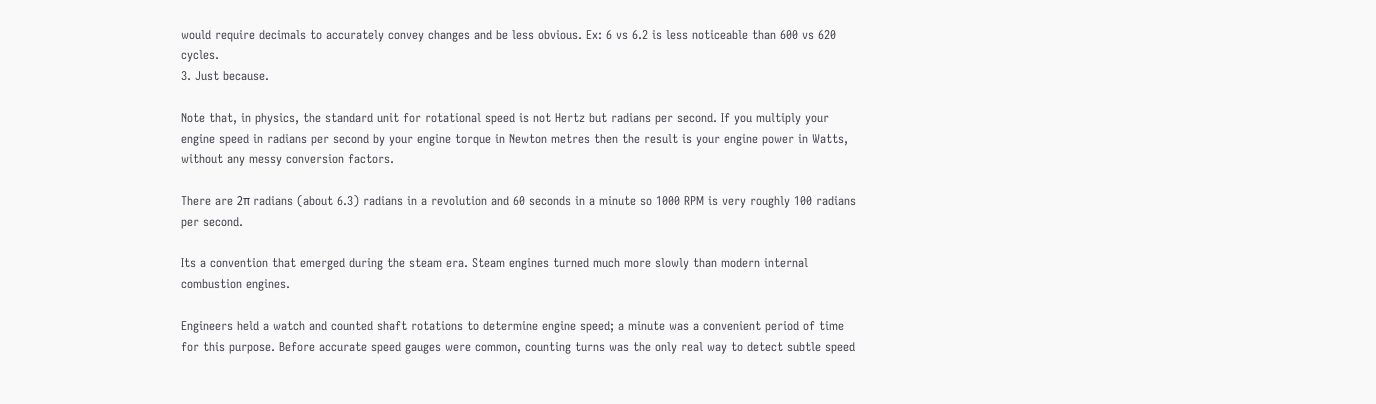would require decimals to accurately convey changes and be less obvious. Ex: 6 vs 6.2 is less noticeable than 600 vs 620 cycles.
3. Just because.

Note that, in physics, the standard unit for rotational speed is not Hertz but radians per second. If you multiply your engine speed in radians per second by your engine torque in Newton metres then the result is your engine power in Watts, without any messy conversion factors.

There are 2π radians (about 6.3) radians in a revolution and 60 seconds in a minute so 1000 RPM is very roughly 100 radians per second.

Its a convention that emerged during the steam era. Steam engines turned much more slowly than modern internal combustion engines.

Engineers held a watch and counted shaft rotations to determine engine speed; a minute was a convenient period of time for this purpose. Before accurate speed gauges were common, counting turns was the only real way to detect subtle speed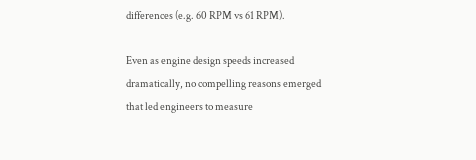differences (e.g. 60 RPM vs 61 RPM).

Even as engine design speeds increased dramatically, no compelling reasons emerged that led engineers to measure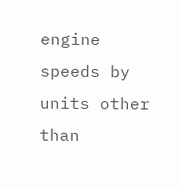engine speeds by units other than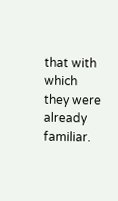that with which they were already familiar.